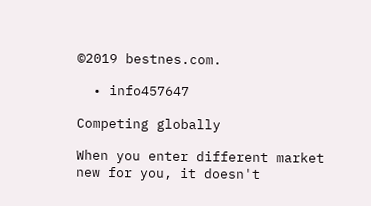©2019 bestnes.com.

  • info457647

Competing globally

When you enter different market new for you, it doesn't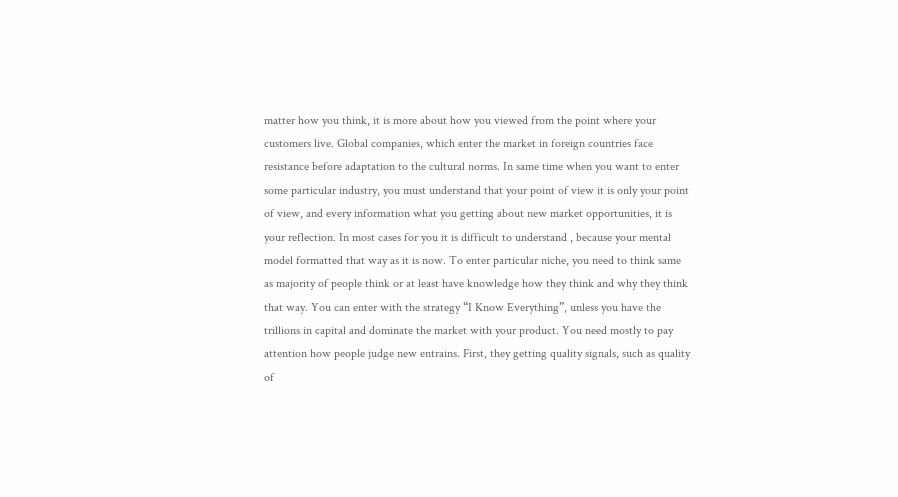matter how you think, it is more about how you viewed from the point where your customers live. Global companies, which enter the market in foreign countries face resistance before adaptation to the cultural norms. In same time when you want to enter some particular industry, you must understand that your point of view it is only your point of view, and every information what you getting about new market opportunities, it is your reflection. In most cases for you it is difficult to understand , because your mental model formatted that way as it is now. To enter particular niche, you need to think same as majority of people think or at least have knowledge how they think and why they think that way. You can enter with the strategy “I Know Everything”, unless you have the trillions in capital and dominate the market with your product. You need mostly to pay attention how people judge new entrains. First, they getting quality signals, such as quality of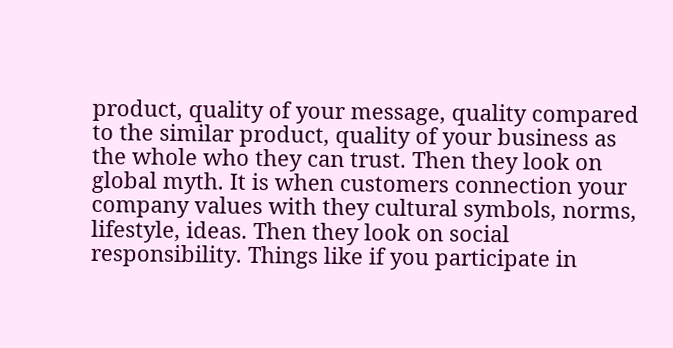product, quality of your message, quality compared to the similar product, quality of your business as the whole who they can trust. Then they look on global myth. It is when customers connection your company values with they cultural symbols, norms, lifestyle, ideas. Then they look on social responsibility. Things like if you participate in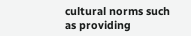cultural norms such as providing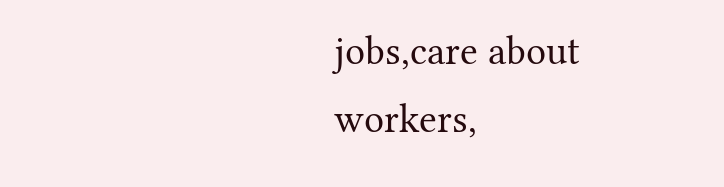jobs,care about workers,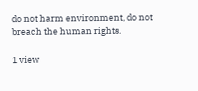do not harm environment, do not breach the human rights.

1 view